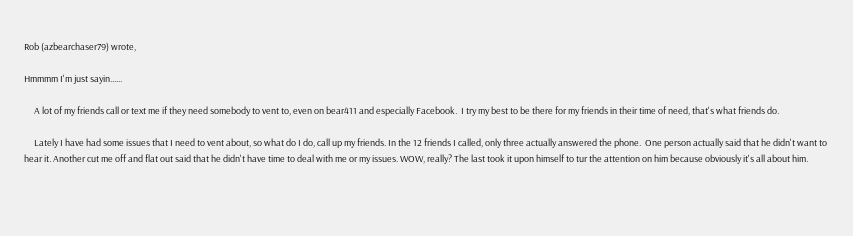Rob (azbearchaser79) wrote,

Hmmmm I'm just sayin......

     A lot of my friends call or text me if they need somebody to vent to, even on bear411 and especially Facebook.  I try my best to be there for my friends in their time of need, that's what friends do.

     Lately I have had some issues that I need to vent about, so what do I do, call up my friends. In the 12 friends I called, only three actually answered the phone.  One person actually said that he didn't want to hear it. Another cut me off and flat out said that he didn't have time to deal with me or my issues. WOW, really? The last took it upon himself to tur the attention on him because obviously it's all about him.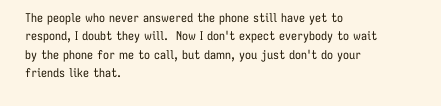The people who never answered the phone still have yet to respond, I doubt they will.  Now I don't expect everybody to wait by the phone for me to call, but damn, you just don't do your friends like that.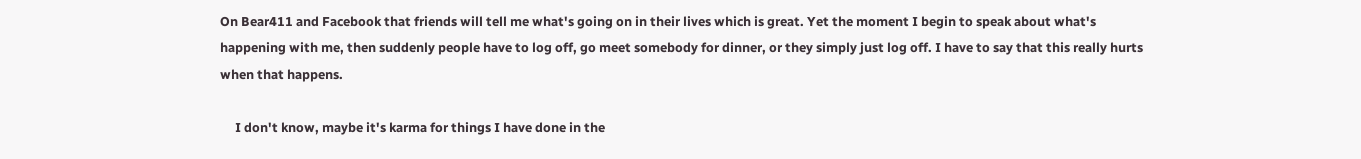On Bear411 and Facebook that friends will tell me what's going on in their lives which is great. Yet the moment I begin to speak about what's happening with me, then suddenly people have to log off, go meet somebody for dinner, or they simply just log off. I have to say that this really hurts when that happens.

     I don't know, maybe it's karma for things I have done in the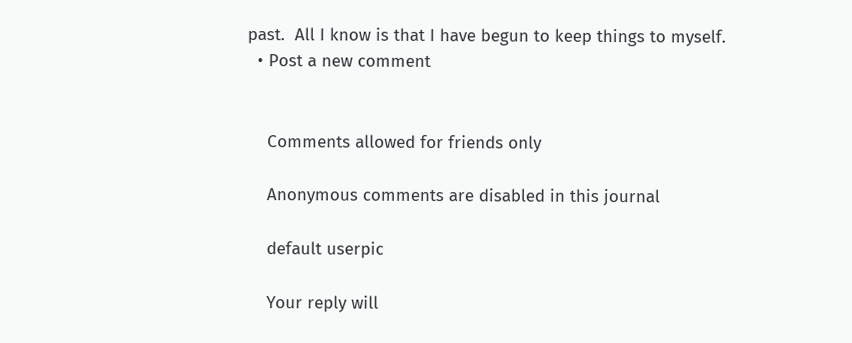past.  All I know is that I have begun to keep things to myself.
  • Post a new comment


    Comments allowed for friends only

    Anonymous comments are disabled in this journal

    default userpic

    Your reply will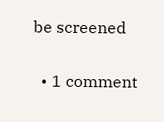be screened

  • 1 comment